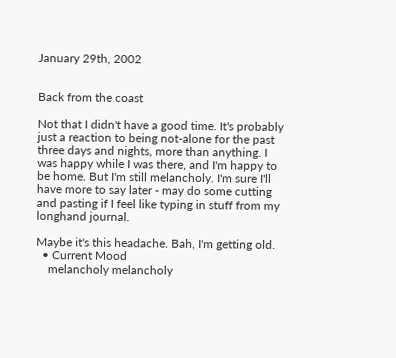January 29th, 2002


Back from the coast

Not that I didn't have a good time. It's probably just a reaction to being not-alone for the past three days and nights, more than anything. I was happy while I was there, and I'm happy to be home. But I'm still melancholy. I'm sure I'll have more to say later - may do some cutting and pasting if I feel like typing in stuff from my longhand journal.

Maybe it's this headache. Bah, I'm getting old.
  • Current Mood
    melancholy melancholy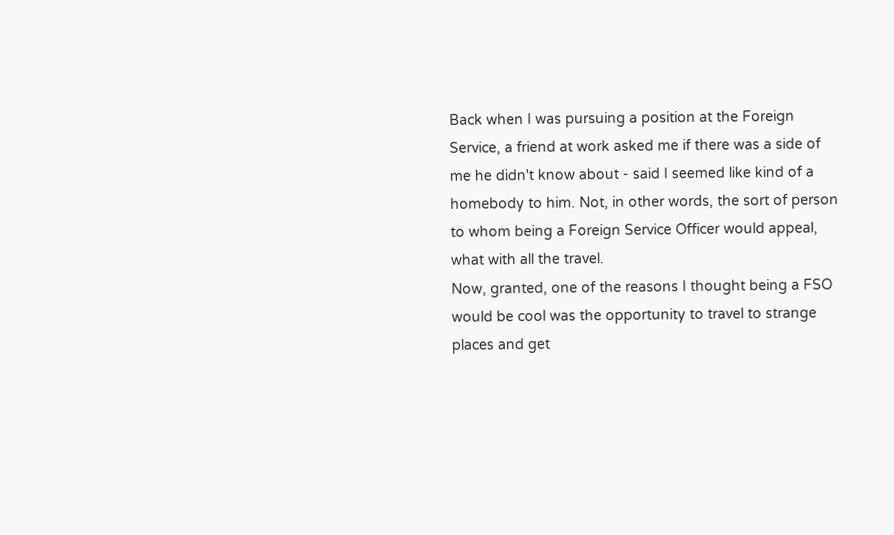Back when I was pursuing a position at the Foreign Service, a friend at work asked me if there was a side of me he didn't know about - said I seemed like kind of a homebody to him. Not, in other words, the sort of person to whom being a Foreign Service Officer would appeal, what with all the travel.
Now, granted, one of the reasons I thought being a FSO would be cool was the opportunity to travel to strange places and get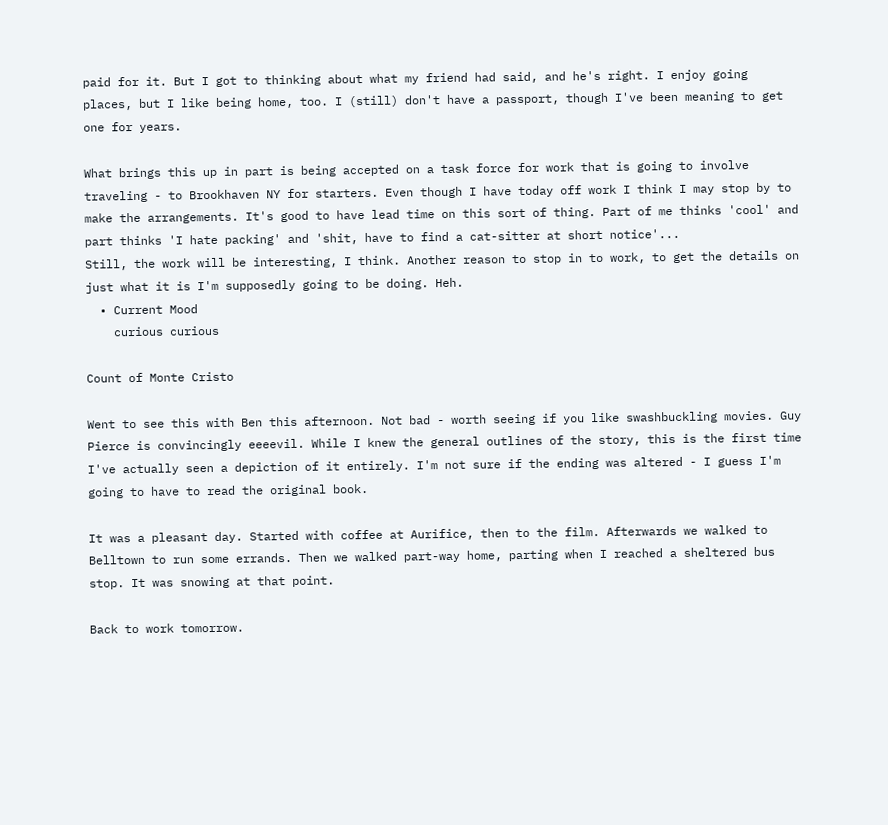paid for it. But I got to thinking about what my friend had said, and he's right. I enjoy going places, but I like being home, too. I (still) don't have a passport, though I've been meaning to get one for years.

What brings this up in part is being accepted on a task force for work that is going to involve traveling - to Brookhaven NY for starters. Even though I have today off work I think I may stop by to make the arrangements. It's good to have lead time on this sort of thing. Part of me thinks 'cool' and part thinks 'I hate packing' and 'shit, have to find a cat-sitter at short notice'...
Still, the work will be interesting, I think. Another reason to stop in to work, to get the details on just what it is I'm supposedly going to be doing. Heh.
  • Current Mood
    curious curious

Count of Monte Cristo

Went to see this with Ben this afternoon. Not bad - worth seeing if you like swashbuckling movies. Guy Pierce is convincingly eeeevil. While I knew the general outlines of the story, this is the first time I've actually seen a depiction of it entirely. I'm not sure if the ending was altered - I guess I'm going to have to read the original book.

It was a pleasant day. Started with coffee at Aurifice, then to the film. Afterwards we walked to Belltown to run some errands. Then we walked part-way home, parting when I reached a sheltered bus stop. It was snowing at that point.

Back to work tomorrow.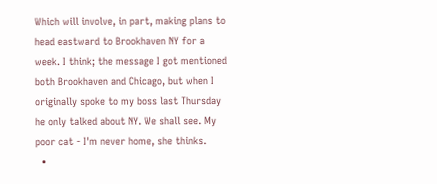Which will involve, in part, making plans to head eastward to Brookhaven NY for a week. I think; the message I got mentioned both Brookhaven and Chicago, but when I originally spoke to my boss last Thursday he only talked about NY. We shall see. My poor cat - I'm never home, she thinks.
  •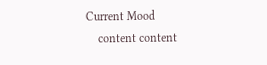Current Mood
    content content